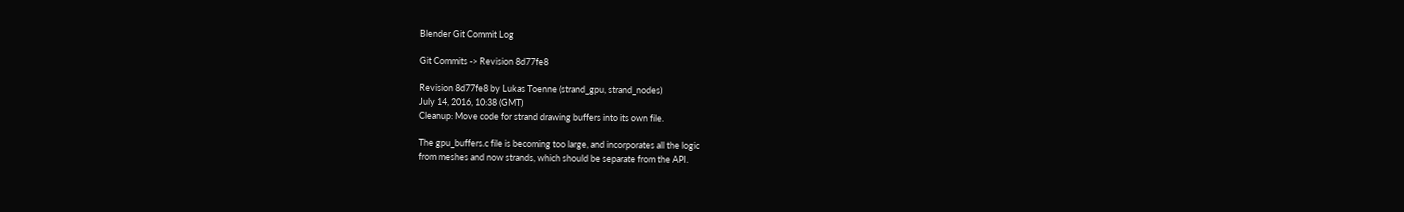Blender Git Commit Log

Git Commits -> Revision 8d77fe8

Revision 8d77fe8 by Lukas Toenne (strand_gpu, strand_nodes)
July 14, 2016, 10:38 (GMT)
Cleanup: Move code for strand drawing buffers into its own file.

The gpu_buffers.c file is becoming too large, and incorporates all the logic
from meshes and now strands, which should be separate from the API.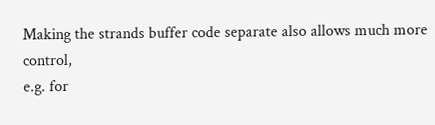Making the strands buffer code separate also allows much more control,
e.g. for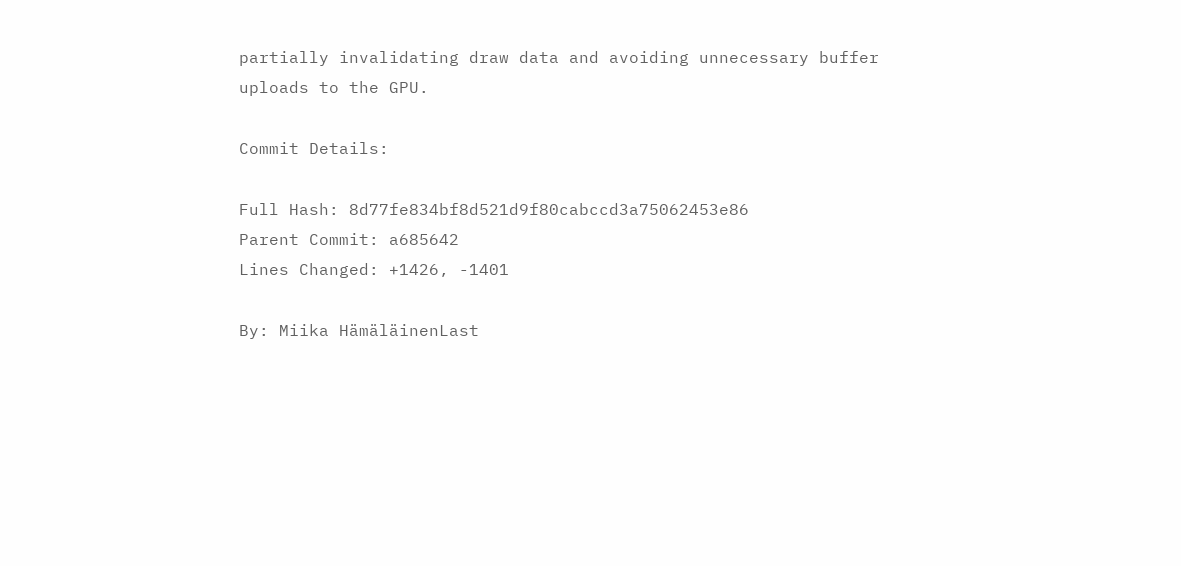partially invalidating draw data and avoiding unnecessary buffer
uploads to the GPU.

Commit Details:

Full Hash: 8d77fe834bf8d521d9f80cabccd3a75062453e86
Parent Commit: a685642
Lines Changed: +1426, -1401

By: Miika HämäläinenLast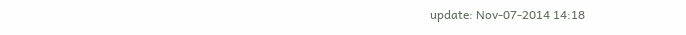update: Nov-07-2014 14:18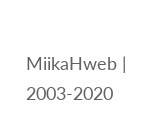MiikaHweb | 2003-2020